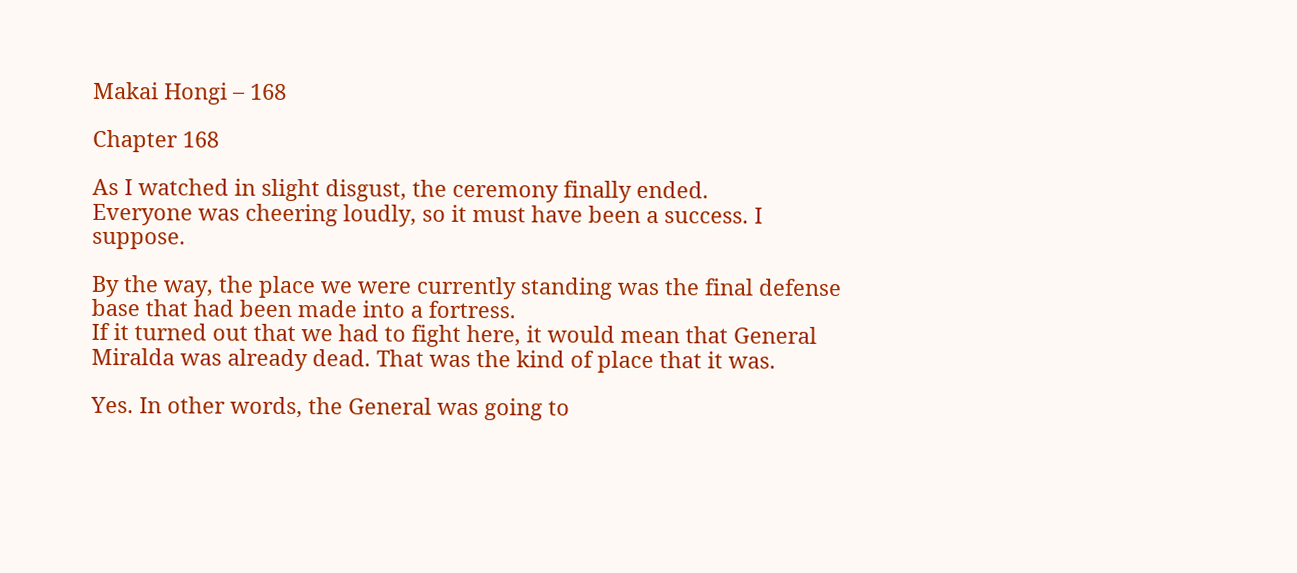Makai Hongi – 168

Chapter 168

As I watched in slight disgust, the ceremony finally ended.
Everyone was cheering loudly, so it must have been a success. I suppose.

By the way, the place we were currently standing was the final defense base that had been made into a fortress.
If it turned out that we had to fight here, it would mean that General Miralda was already dead. That was the kind of place that it was.

Yes. In other words, the General was going to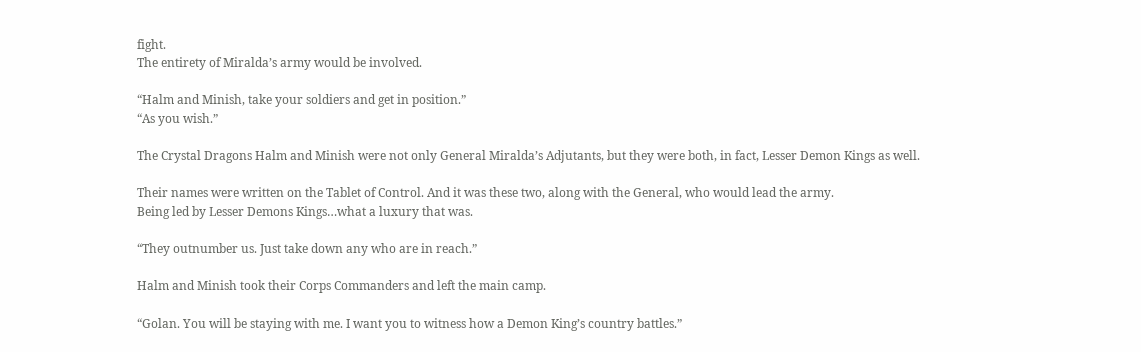fight.
The entirety of Miralda’s army would be involved.

“Halm and Minish, take your soldiers and get in position.”
“As you wish.”

The Crystal Dragons Halm and Minish were not only General Miralda’s Adjutants, but they were both, in fact, Lesser Demon Kings as well.

Their names were written on the Tablet of Control. And it was these two, along with the General, who would lead the army.
Being led by Lesser Demons Kings…what a luxury that was.

“They outnumber us. Just take down any who are in reach.”

Halm and Minish took their Corps Commanders and left the main camp.

“Golan. You will be staying with me. I want you to witness how a Demon King’s country battles.”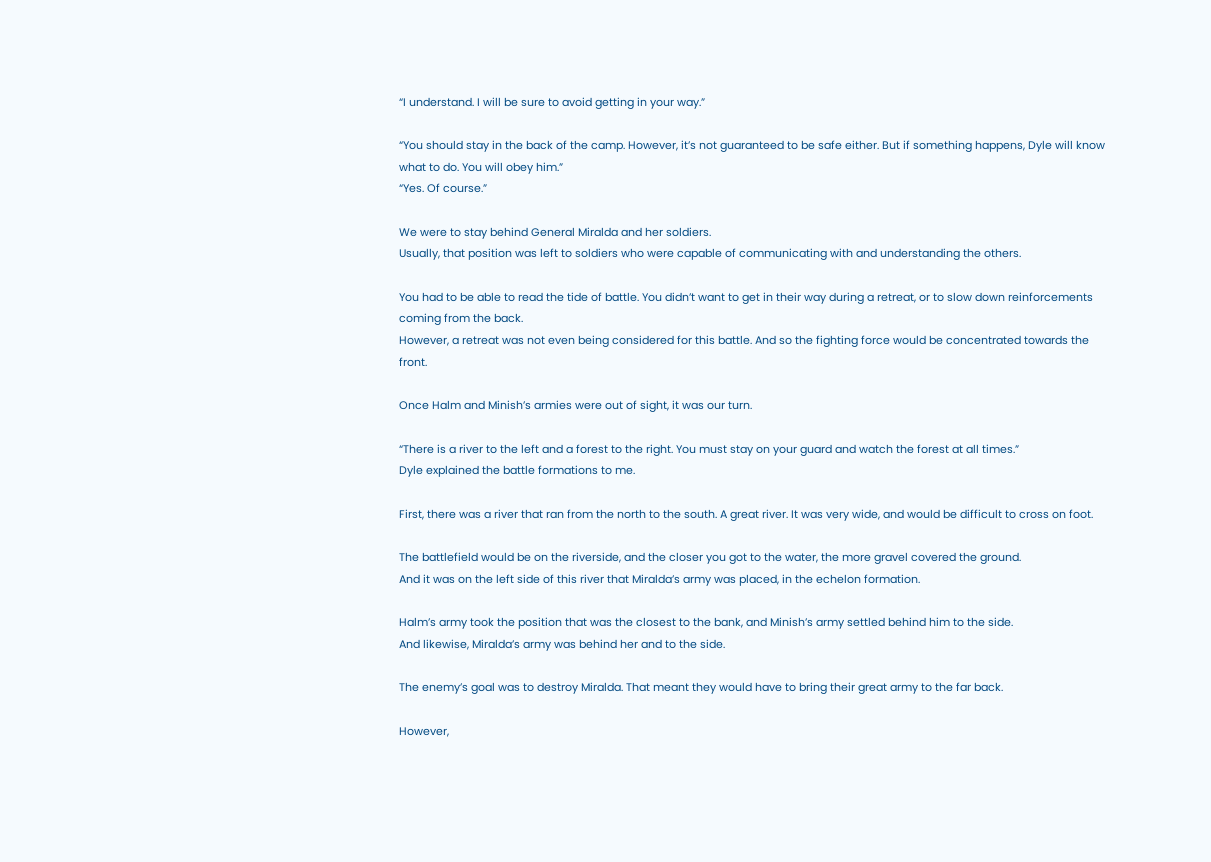“I understand. I will be sure to avoid getting in your way.”

“You should stay in the back of the camp. However, it’s not guaranteed to be safe either. But if something happens, Dyle will know what to do. You will obey him.”
“Yes. Of course.”

We were to stay behind General Miralda and her soldiers.
Usually, that position was left to soldiers who were capable of communicating with and understanding the others.

You had to be able to read the tide of battle. You didn’t want to get in their way during a retreat, or to slow down reinforcements coming from the back.
However, a retreat was not even being considered for this battle. And so the fighting force would be concentrated towards the front.

Once Halm and Minish’s armies were out of sight, it was our turn.

“There is a river to the left and a forest to the right. You must stay on your guard and watch the forest at all times.”
Dyle explained the battle formations to me.

First, there was a river that ran from the north to the south. A great river. It was very wide, and would be difficult to cross on foot.

The battlefield would be on the riverside, and the closer you got to the water, the more gravel covered the ground.
And it was on the left side of this river that Miralda’s army was placed, in the echelon formation.

Halm’s army took the position that was the closest to the bank, and Minish’s army settled behind him to the side.
And likewise, Miralda’s army was behind her and to the side.

The enemy’s goal was to destroy Miralda. That meant they would have to bring their great army to the far back.

However,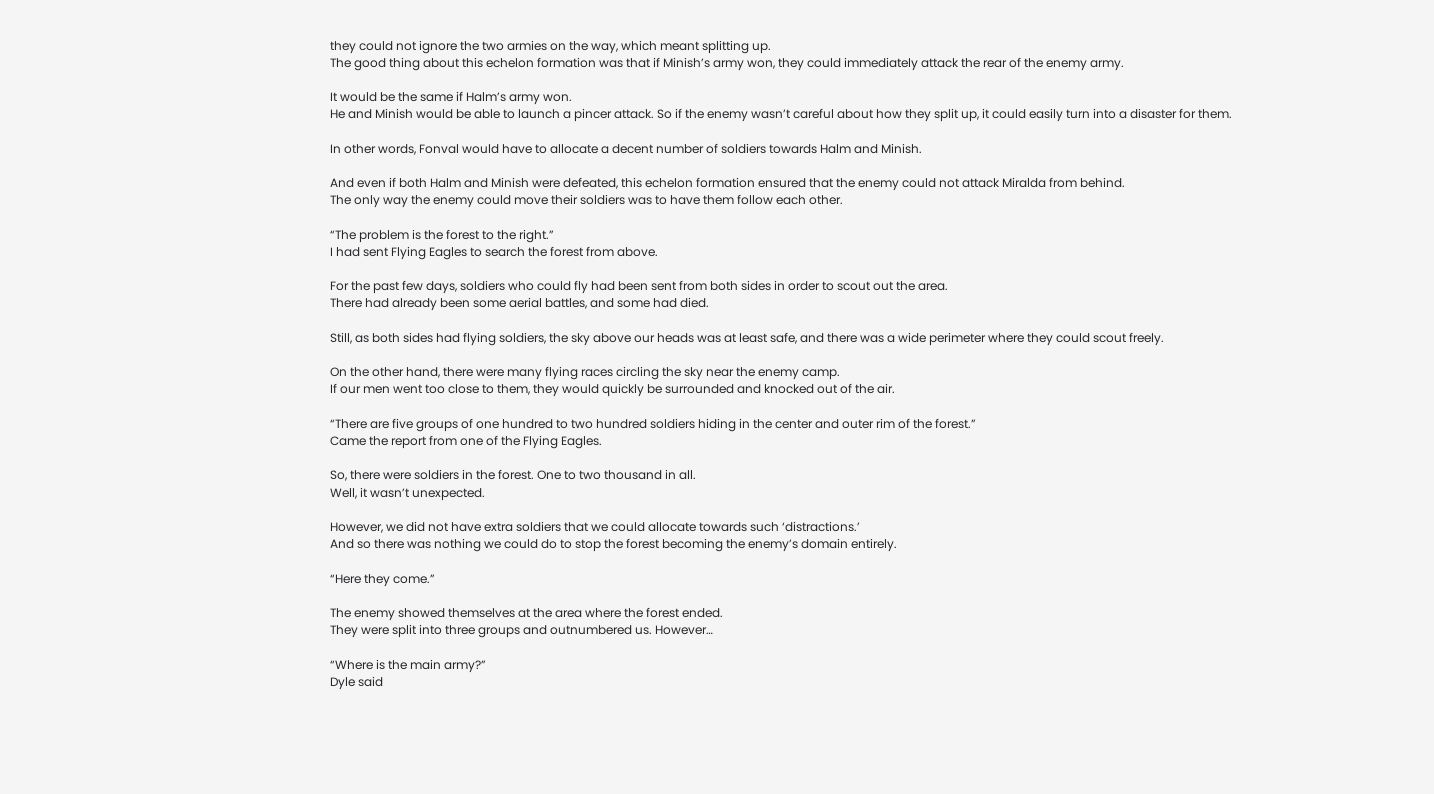they could not ignore the two armies on the way, which meant splitting up.
The good thing about this echelon formation was that if Minish’s army won, they could immediately attack the rear of the enemy army.

It would be the same if Halm’s army won.
He and Minish would be able to launch a pincer attack. So if the enemy wasn’t careful about how they split up, it could easily turn into a disaster for them.

In other words, Fonval would have to allocate a decent number of soldiers towards Halm and Minish.

And even if both Halm and Minish were defeated, this echelon formation ensured that the enemy could not attack Miralda from behind.
The only way the enemy could move their soldiers was to have them follow each other.

“The problem is the forest to the right.”
I had sent Flying Eagles to search the forest from above.

For the past few days, soldiers who could fly had been sent from both sides in order to scout out the area.
There had already been some aerial battles, and some had died.

Still, as both sides had flying soldiers, the sky above our heads was at least safe, and there was a wide perimeter where they could scout freely.

On the other hand, there were many flying races circling the sky near the enemy camp.
If our men went too close to them, they would quickly be surrounded and knocked out of the air.

“There are five groups of one hundred to two hundred soldiers hiding in the center and outer rim of the forest.”
Came the report from one of the Flying Eagles.

So, there were soldiers in the forest. One to two thousand in all.
Well, it wasn’t unexpected.

However, we did not have extra soldiers that we could allocate towards such ‘distractions.’
And so there was nothing we could do to stop the forest becoming the enemy’s domain entirely.

“Here they come.”

The enemy showed themselves at the area where the forest ended.
They were split into three groups and outnumbered us. However…

“Where is the main army?”
Dyle said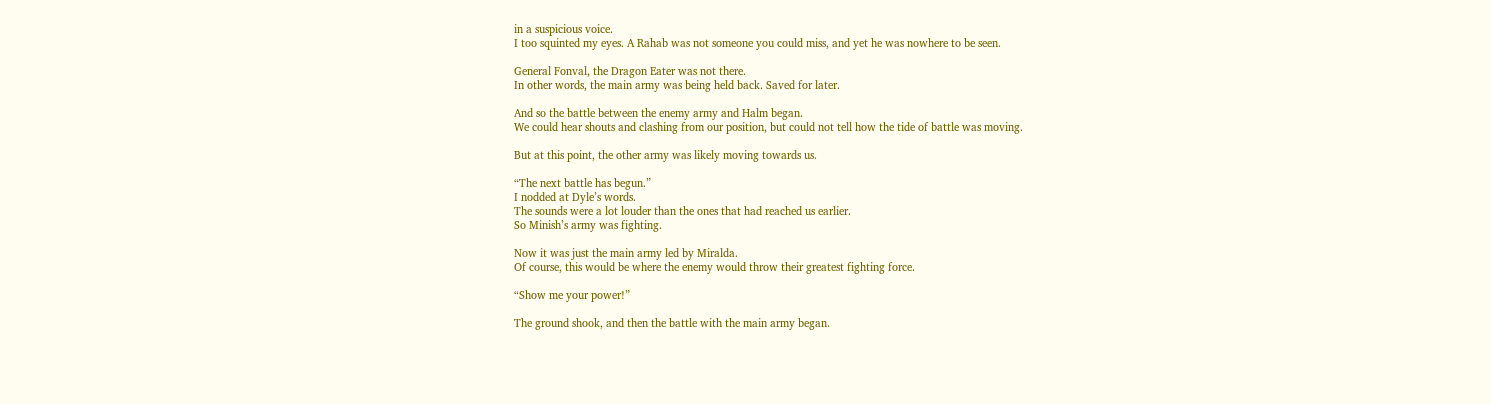in a suspicious voice.
I too squinted my eyes. A Rahab was not someone you could miss, and yet he was nowhere to be seen.

General Fonval, the Dragon Eater was not there.
In other words, the main army was being held back. Saved for later.

And so the battle between the enemy army and Halm began.
We could hear shouts and clashing from our position, but could not tell how the tide of battle was moving.

But at this point, the other army was likely moving towards us.

“The next battle has begun.”
I nodded at Dyle’s words.
The sounds were a lot louder than the ones that had reached us earlier.
So Minish’s army was fighting.

Now it was just the main army led by Miralda.
Of course, this would be where the enemy would throw their greatest fighting force.

“Show me your power!”

The ground shook, and then the battle with the main army began.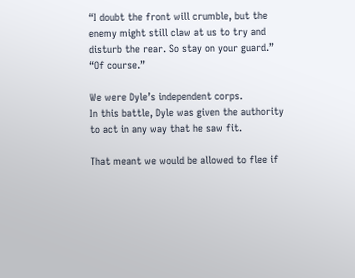“I doubt the front will crumble, but the enemy might still claw at us to try and disturb the rear. So stay on your guard.”
“Of course.”

We were Dyle’s independent corps.
In this battle, Dyle was given the authority to act in any way that he saw fit.

That meant we would be allowed to flee if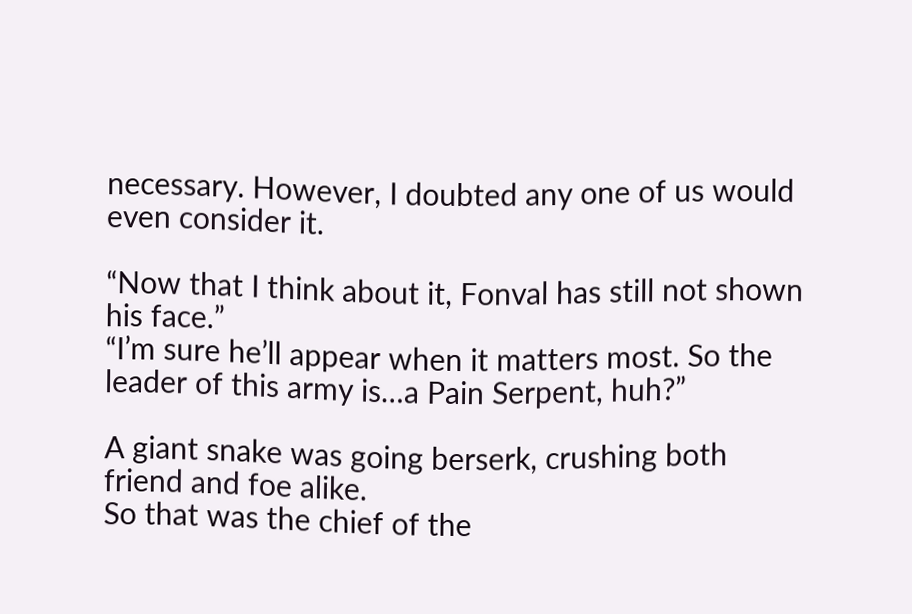necessary. However, I doubted any one of us would even consider it.

“Now that I think about it, Fonval has still not shown his face.”
“I’m sure he’ll appear when it matters most. So the leader of this army is…a Pain Serpent, huh?”

A giant snake was going berserk, crushing both friend and foe alike.
So that was the chief of the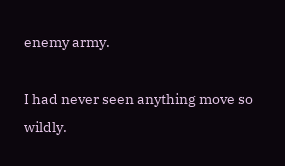enemy army.

I had never seen anything move so wildly.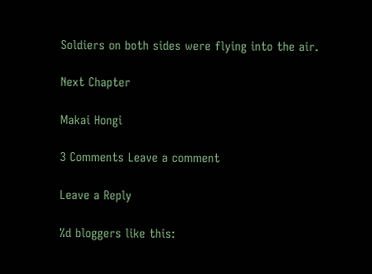Soldiers on both sides were flying into the air.

Next Chapter

Makai Hongi

3 Comments Leave a comment

Leave a Reply

%d bloggers like this: